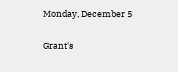Monday, December 5

Grant's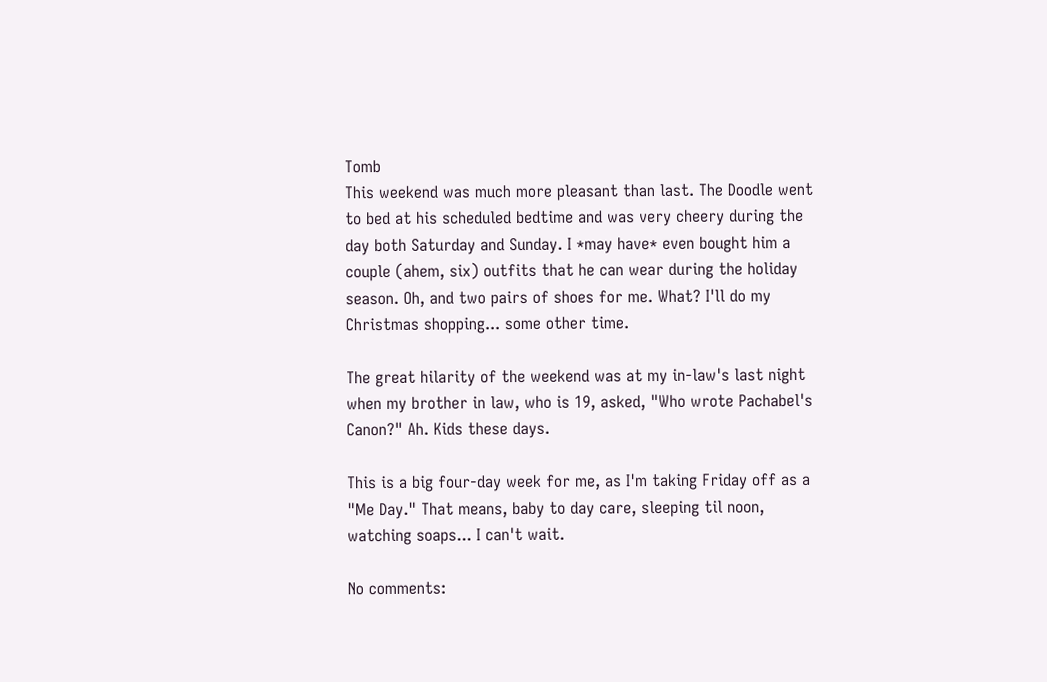Tomb
This weekend was much more pleasant than last. The Doodle went to bed at his scheduled bedtime and was very cheery during the day both Saturday and Sunday. I *may have* even bought him a couple (ahem, six) outfits that he can wear during the holiday season. Oh, and two pairs of shoes for me. What? I'll do my Christmas shopping... some other time.

The great hilarity of the weekend was at my in-law's last night when my brother in law, who is 19, asked, "Who wrote Pachabel's Canon?" Ah. Kids these days.

This is a big four-day week for me, as I'm taking Friday off as a "Me Day." That means, baby to day care, sleeping til noon, watching soaps... I can't wait.

No comments: